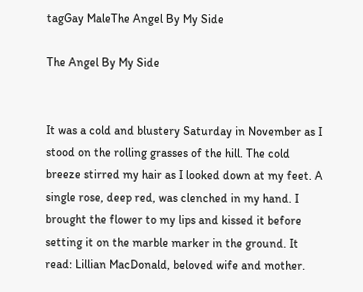tagGay MaleThe Angel By My Side

The Angel By My Side


It was a cold and blustery Saturday in November as I stood on the rolling grasses of the hill. The cold breeze stirred my hair as I looked down at my feet. A single rose, deep red, was clenched in my hand. I brought the flower to my lips and kissed it before setting it on the marble marker in the ground. It read: Lillian MacDonald, beloved wife and mother.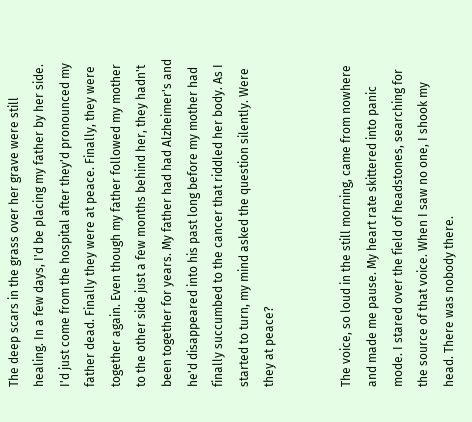The deep scars in the grass over her grave were still healing. In a few days, I'd be placing my father by her side. I'd just come from the hospital after they'd pronounced my father dead. Finally they were at peace. Finally, they were together again. Even though my father followed my mother to the other side just a few months behind her, they hadn't been together for years. My father had had Alzheimer's and he'd disappeared into his past long before my mother had finally succumbed to the cancer that riddled her body. As I started to turn, my mind asked the question silently. Were they at peace?


The voice, so loud in the still morning, came from nowhere and made me pause. My heart rate skittered into panic mode. I stared over the field of headstones, searching for the source of that voice. When I saw no one, I shook my head. There was nobody there.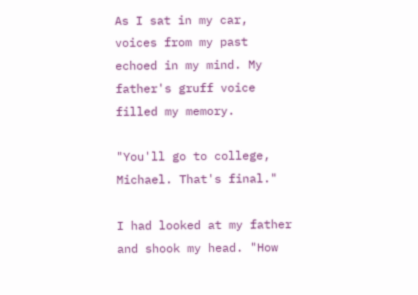As I sat in my car, voices from my past echoed in my mind. My father's gruff voice filled my memory.

"You'll go to college, Michael. That's final."

I had looked at my father and shook my head. "How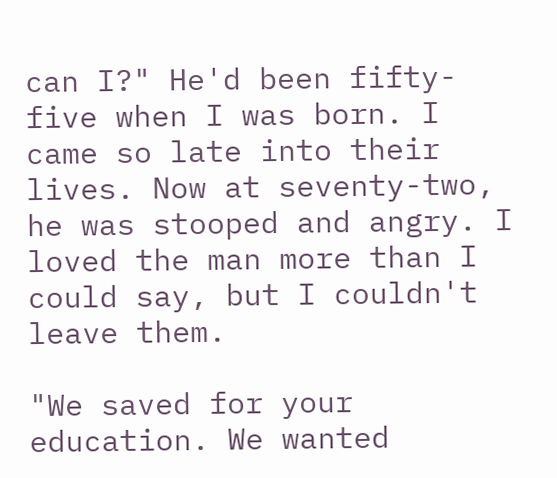can I?" He'd been fifty-five when I was born. I came so late into their lives. Now at seventy-two, he was stooped and angry. I loved the man more than I could say, but I couldn't leave them.

"We saved for your education. We wanted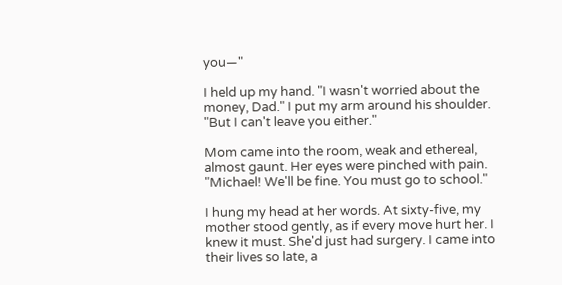you—"

I held up my hand. "I wasn't worried about the money, Dad." I put my arm around his shoulder. "But I can't leave you either."

Mom came into the room, weak and ethereal, almost gaunt. Her eyes were pinched with pain. "Michael! We'll be fine. You must go to school."

I hung my head at her words. At sixty-five, my mother stood gently, as if every move hurt her. I knew it must. She'd just had surgery. I came into their lives so late, a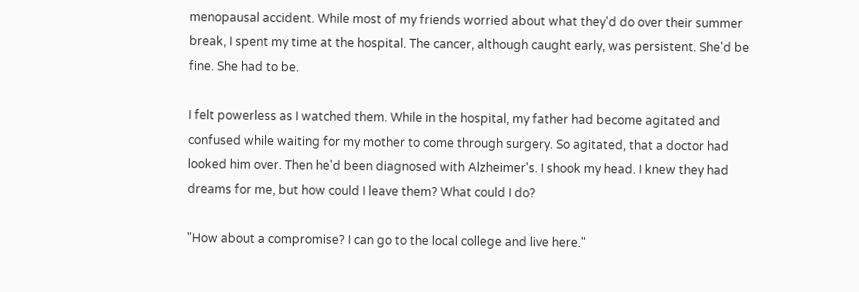menopausal accident. While most of my friends worried about what they'd do over their summer break, I spent my time at the hospital. The cancer, although caught early, was persistent. She'd be fine. She had to be.

I felt powerless as I watched them. While in the hospital, my father had become agitated and confused while waiting for my mother to come through surgery. So agitated, that a doctor had looked him over. Then he'd been diagnosed with Alzheimer's. I shook my head. I knew they had dreams for me, but how could I leave them? What could I do?

"How about a compromise? I can go to the local college and live here."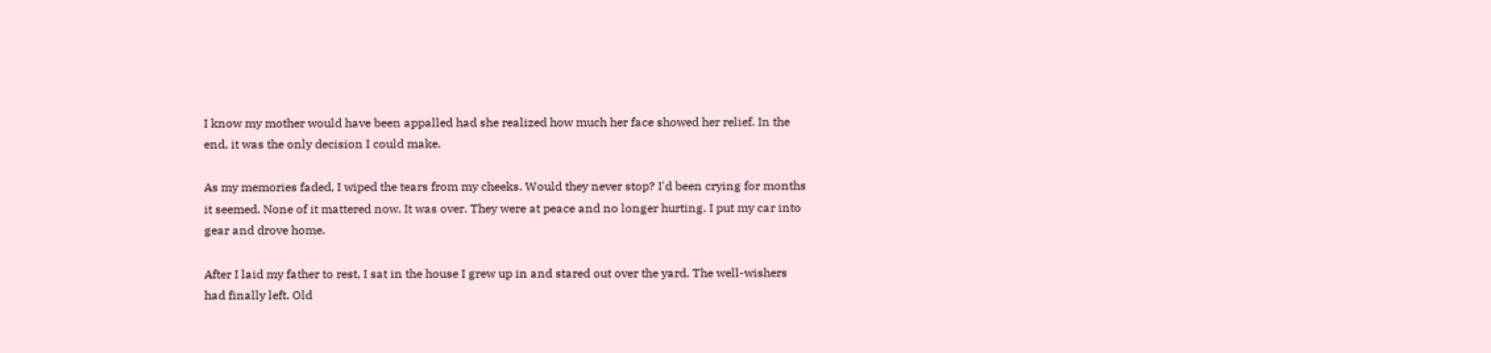I know my mother would have been appalled had she realized how much her face showed her relief. In the end, it was the only decision I could make.

As my memories faded, I wiped the tears from my cheeks. Would they never stop? I'd been crying for months it seemed. None of it mattered now. It was over. They were at peace and no longer hurting. I put my car into gear and drove home.

After I laid my father to rest, I sat in the house I grew up in and stared out over the yard. The well-wishers had finally left. Old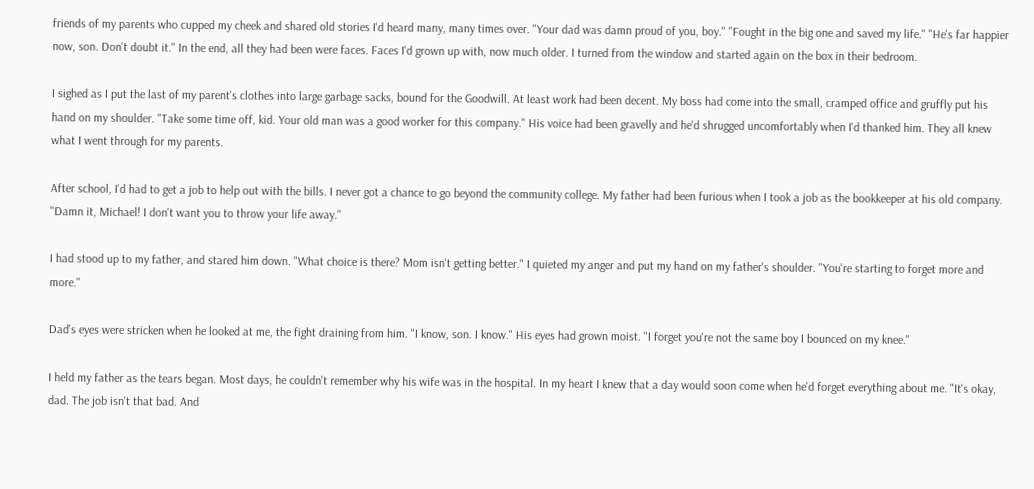friends of my parents who cupped my cheek and shared old stories I'd heard many, many times over. "Your dad was damn proud of you, boy." "Fought in the big one and saved my life." "He's far happier now, son. Don't doubt it." In the end, all they had been were faces. Faces I'd grown up with, now much older. I turned from the window and started again on the box in their bedroom.

I sighed as I put the last of my parent's clothes into large garbage sacks, bound for the Goodwill. At least work had been decent. My boss had come into the small, cramped office and gruffly put his hand on my shoulder. "Take some time off, kid. Your old man was a good worker for this company." His voice had been gravelly and he'd shrugged uncomfortably when I'd thanked him. They all knew what I went through for my parents.

After school, I'd had to get a job to help out with the bills. I never got a chance to go beyond the community college. My father had been furious when I took a job as the bookkeeper at his old company. "Damn it, Michael! I don't want you to throw your life away."

I had stood up to my father, and stared him down. "What choice is there? Mom isn't getting better." I quieted my anger and put my hand on my father's shoulder. "You're starting to forget more and more."

Dad's eyes were stricken when he looked at me, the fight draining from him. "I know, son. I know." His eyes had grown moist. "I forget you're not the same boy I bounced on my knee."

I held my father as the tears began. Most days, he couldn't remember why his wife was in the hospital. In my heart I knew that a day would soon come when he'd forget everything about me. "It's okay, dad. The job isn't that bad. And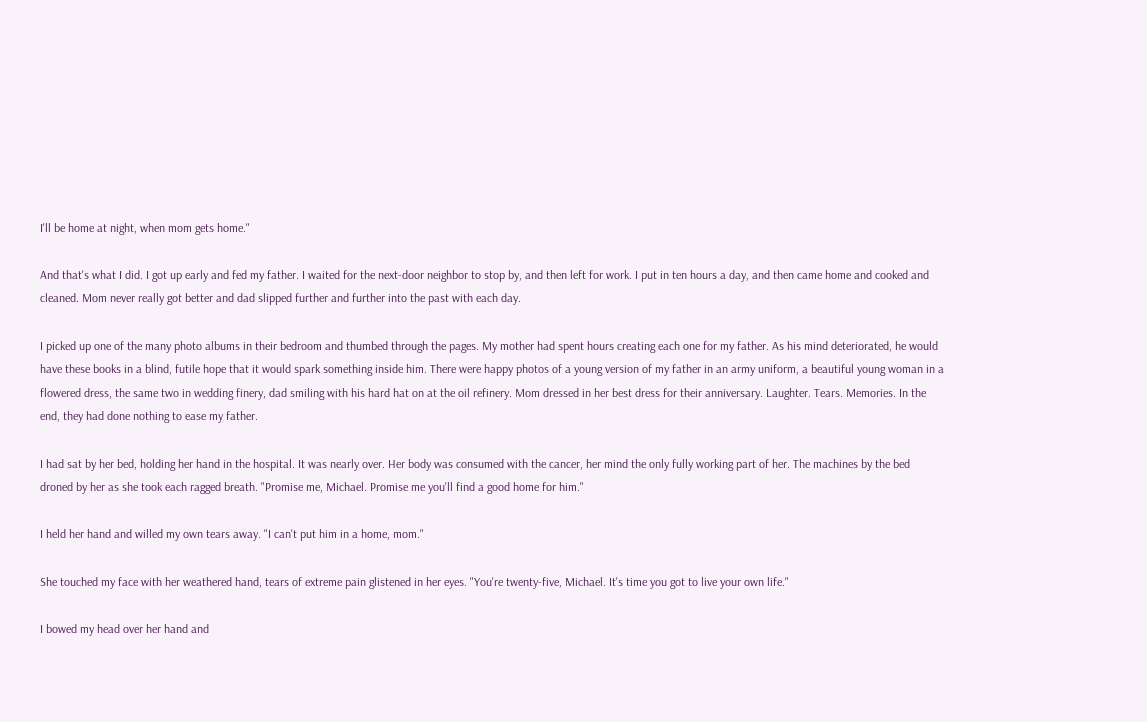I'll be home at night, when mom gets home."

And that's what I did. I got up early and fed my father. I waited for the next-door neighbor to stop by, and then left for work. I put in ten hours a day, and then came home and cooked and cleaned. Mom never really got better and dad slipped further and further into the past with each day.

I picked up one of the many photo albums in their bedroom and thumbed through the pages. My mother had spent hours creating each one for my father. As his mind deteriorated, he would have these books in a blind, futile hope that it would spark something inside him. There were happy photos of a young version of my father in an army uniform, a beautiful young woman in a flowered dress, the same two in wedding finery, dad smiling with his hard hat on at the oil refinery. Mom dressed in her best dress for their anniversary. Laughter. Tears. Memories. In the end, they had done nothing to ease my father.

I had sat by her bed, holding her hand in the hospital. It was nearly over. Her body was consumed with the cancer, her mind the only fully working part of her. The machines by the bed droned by her as she took each ragged breath. "Promise me, Michael. Promise me you'll find a good home for him."

I held her hand and willed my own tears away. "I can't put him in a home, mom."

She touched my face with her weathered hand, tears of extreme pain glistened in her eyes. "You're twenty-five, Michael. It's time you got to live your own life."

I bowed my head over her hand and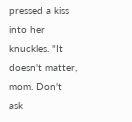pressed a kiss into her knuckles. "It doesn't matter, mom. Don't ask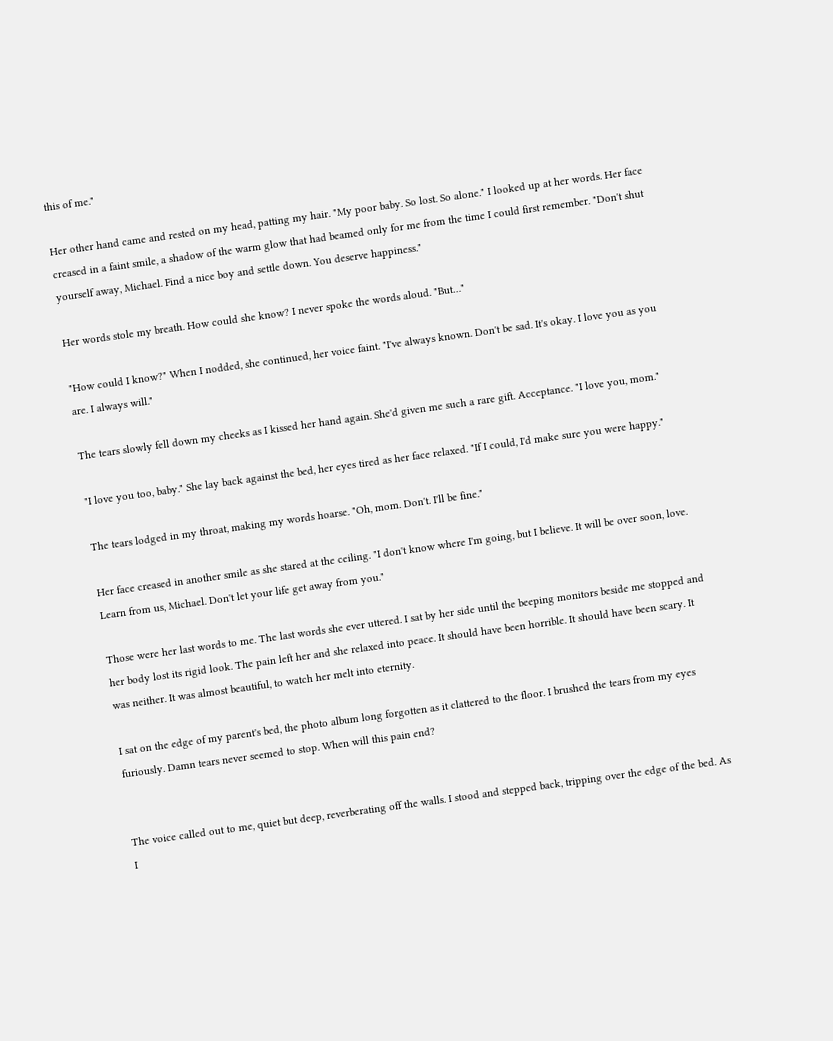this of me."

Her other hand came and rested on my head, patting my hair. "My poor baby. So lost. So alone." I looked up at her words. Her face creased in a faint smile, a shadow of the warm glow that had beamed only for me from the time I could first remember. "Don't shut yourself away, Michael. Find a nice boy and settle down. You deserve happiness."

Her words stole my breath. How could she know? I never spoke the words aloud. "But…"

"How could I know?" When I nodded, she continued, her voice faint. "I've always known. Don't be sad. It's okay. I love you as you are. I always will."

The tears slowly fell down my cheeks as I kissed her hand again. She'd given me such a rare gift. Acceptance. "I love you, mom."

"I love you too, baby." She lay back against the bed, her eyes tired as her face relaxed. "If I could, I'd make sure you were happy."

The tears lodged in my throat, making my words hoarse. "Oh, mom. Don't. I'll be fine."

Her face creased in another smile as she stared at the ceiling. "I don't know where I'm going, but I believe. It will be over soon, love. Learn from us, Michael. Don't let your life get away from you."

Those were her last words to me. The last words she ever uttered. I sat by her side until the beeping monitors beside me stopped and her body lost its rigid look. The pain left her and she relaxed into peace. It should have been horrible. It should have been scary. It was neither. It was almost beautiful, to watch her melt into eternity.

I sat on the edge of my parent's bed, the photo album long forgotten as it clattered to the floor. I brushed the tears from my eyes furiously. Damn tears never seemed to stop. When will this pain end?


The voice called out to me, quiet but deep, reverberating off the walls. I stood and stepped back, tripping over the edge of the bed. As I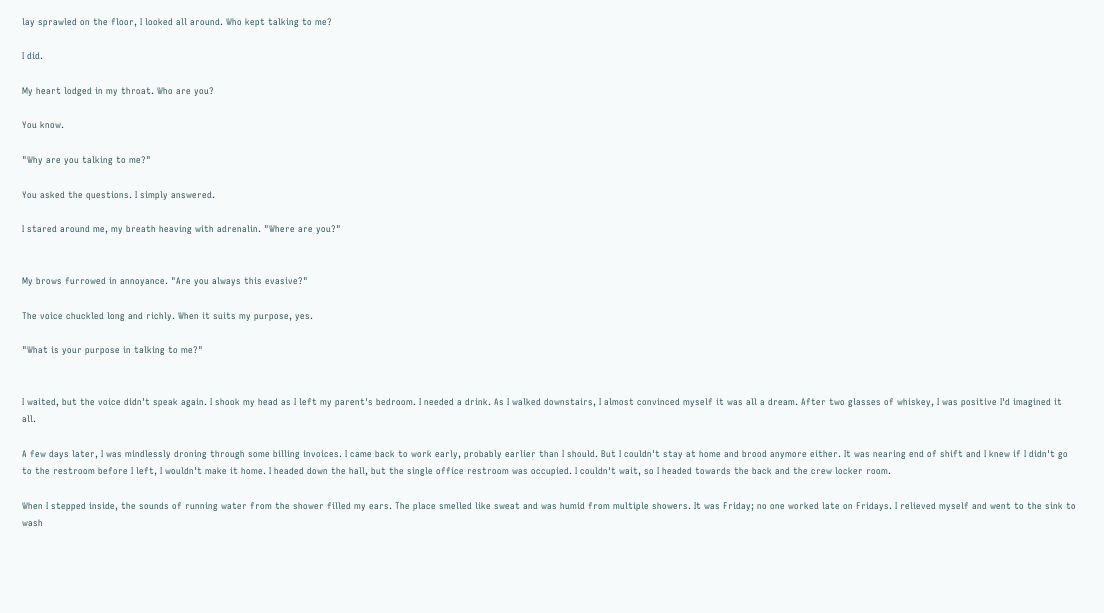lay sprawled on the floor, I looked all around. Who kept talking to me?

I did.

My heart lodged in my throat. Who are you?

You know.

"Why are you talking to me?"

You asked the questions. I simply answered.

I stared around me, my breath heaving with adrenalin. "Where are you?"


My brows furrowed in annoyance. "Are you always this evasive?"

The voice chuckled long and richly. When it suits my purpose, yes.

"What is your purpose in talking to me?"


I waited, but the voice didn't speak again. I shook my head as I left my parent's bedroom. I needed a drink. As I walked downstairs, I almost convinced myself it was all a dream. After two glasses of whiskey, I was positive I'd imagined it all.

A few days later, I was mindlessly droning through some billing invoices. I came back to work early, probably earlier than I should. But I couldn't stay at home and brood anymore either. It was nearing end of shift and I knew if I didn't go to the restroom before I left, I wouldn't make it home. I headed down the hall, but the single office restroom was occupied. I couldn't wait, so I headed towards the back and the crew locker room.

When I stepped inside, the sounds of running water from the shower filled my ears. The place smelled like sweat and was humid from multiple showers. It was Friday; no one worked late on Fridays. I relieved myself and went to the sink to wash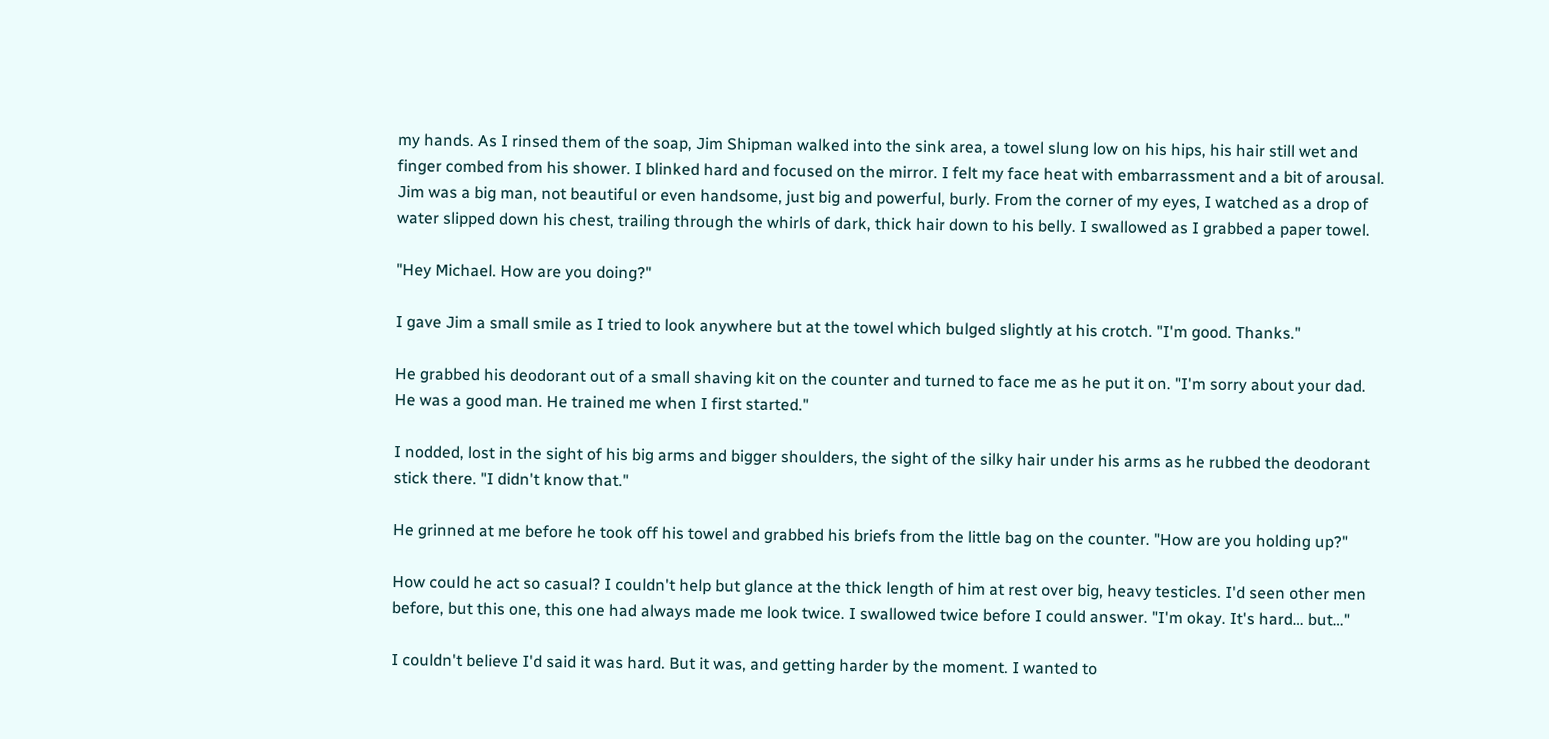my hands. As I rinsed them of the soap, Jim Shipman walked into the sink area, a towel slung low on his hips, his hair still wet and finger combed from his shower. I blinked hard and focused on the mirror. I felt my face heat with embarrassment and a bit of arousal. Jim was a big man, not beautiful or even handsome, just big and powerful, burly. From the corner of my eyes, I watched as a drop of water slipped down his chest, trailing through the whirls of dark, thick hair down to his belly. I swallowed as I grabbed a paper towel.

"Hey Michael. How are you doing?"

I gave Jim a small smile as I tried to look anywhere but at the towel which bulged slightly at his crotch. "I'm good. Thanks."

He grabbed his deodorant out of a small shaving kit on the counter and turned to face me as he put it on. "I'm sorry about your dad. He was a good man. He trained me when I first started."

I nodded, lost in the sight of his big arms and bigger shoulders, the sight of the silky hair under his arms as he rubbed the deodorant stick there. "I didn't know that."

He grinned at me before he took off his towel and grabbed his briefs from the little bag on the counter. "How are you holding up?"

How could he act so casual? I couldn't help but glance at the thick length of him at rest over big, heavy testicles. I'd seen other men before, but this one, this one had always made me look twice. I swallowed twice before I could answer. "I'm okay. It's hard… but…"

I couldn't believe I'd said it was hard. But it was, and getting harder by the moment. I wanted to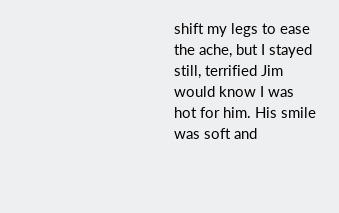shift my legs to ease the ache, but I stayed still, terrified Jim would know I was hot for him. His smile was soft and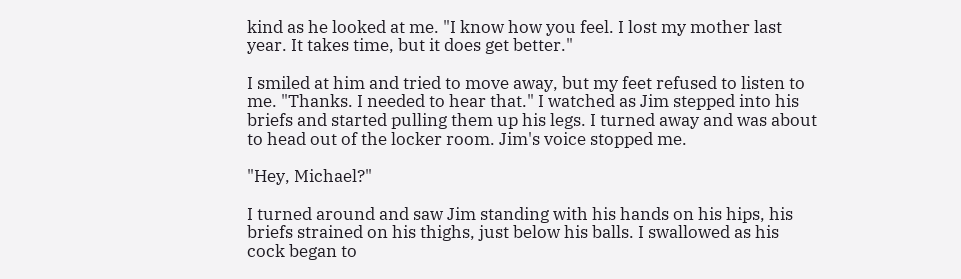kind as he looked at me. "I know how you feel. I lost my mother last year. It takes time, but it does get better."

I smiled at him and tried to move away, but my feet refused to listen to me. "Thanks. I needed to hear that." I watched as Jim stepped into his briefs and started pulling them up his legs. I turned away and was about to head out of the locker room. Jim's voice stopped me.

"Hey, Michael?"

I turned around and saw Jim standing with his hands on his hips, his briefs strained on his thighs, just below his balls. I swallowed as his cock began to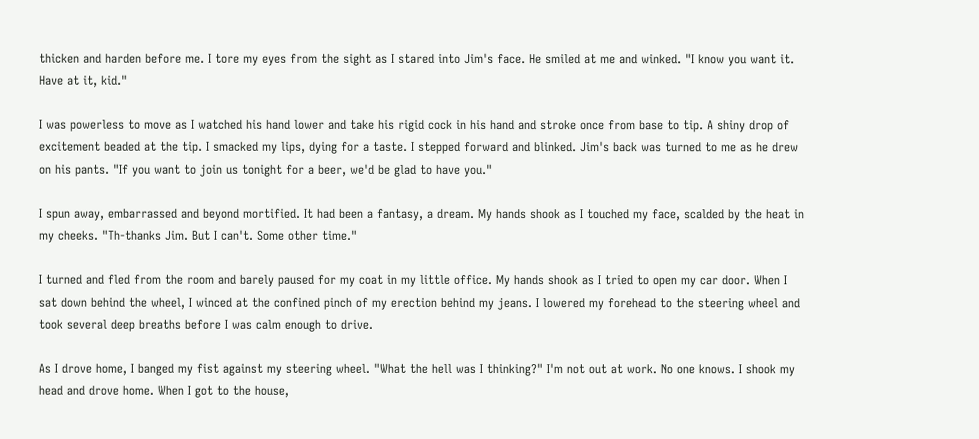thicken and harden before me. I tore my eyes from the sight as I stared into Jim's face. He smiled at me and winked. "I know you want it. Have at it, kid."

I was powerless to move as I watched his hand lower and take his rigid cock in his hand and stroke once from base to tip. A shiny drop of excitement beaded at the tip. I smacked my lips, dying for a taste. I stepped forward and blinked. Jim's back was turned to me as he drew on his pants. "If you want to join us tonight for a beer, we'd be glad to have you."

I spun away, embarrassed and beyond mortified. It had been a fantasy, a dream. My hands shook as I touched my face, scalded by the heat in my cheeks. "Th-thanks Jim. But I can't. Some other time."

I turned and fled from the room and barely paused for my coat in my little office. My hands shook as I tried to open my car door. When I sat down behind the wheel, I winced at the confined pinch of my erection behind my jeans. I lowered my forehead to the steering wheel and took several deep breaths before I was calm enough to drive.

As I drove home, I banged my fist against my steering wheel. "What the hell was I thinking?" I'm not out at work. No one knows. I shook my head and drove home. When I got to the house,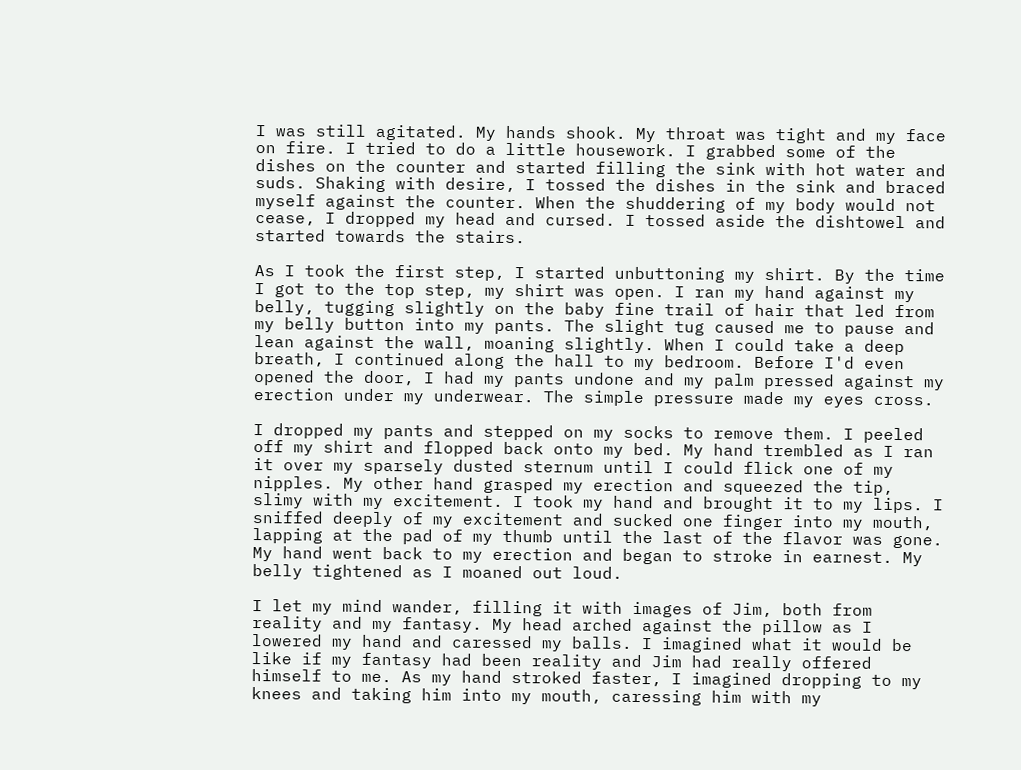I was still agitated. My hands shook. My throat was tight and my face on fire. I tried to do a little housework. I grabbed some of the dishes on the counter and started filling the sink with hot water and suds. Shaking with desire, I tossed the dishes in the sink and braced myself against the counter. When the shuddering of my body would not cease, I dropped my head and cursed. I tossed aside the dishtowel and started towards the stairs.

As I took the first step, I started unbuttoning my shirt. By the time I got to the top step, my shirt was open. I ran my hand against my belly, tugging slightly on the baby fine trail of hair that led from my belly button into my pants. The slight tug caused me to pause and lean against the wall, moaning slightly. When I could take a deep breath, I continued along the hall to my bedroom. Before I'd even opened the door, I had my pants undone and my palm pressed against my erection under my underwear. The simple pressure made my eyes cross.

I dropped my pants and stepped on my socks to remove them. I peeled off my shirt and flopped back onto my bed. My hand trembled as I ran it over my sparsely dusted sternum until I could flick one of my nipples. My other hand grasped my erection and squeezed the tip, slimy with my excitement. I took my hand and brought it to my lips. I sniffed deeply of my excitement and sucked one finger into my mouth, lapping at the pad of my thumb until the last of the flavor was gone. My hand went back to my erection and began to stroke in earnest. My belly tightened as I moaned out loud.

I let my mind wander, filling it with images of Jim, both from reality and my fantasy. My head arched against the pillow as I lowered my hand and caressed my balls. I imagined what it would be like if my fantasy had been reality and Jim had really offered himself to me. As my hand stroked faster, I imagined dropping to my knees and taking him into my mouth, caressing him with my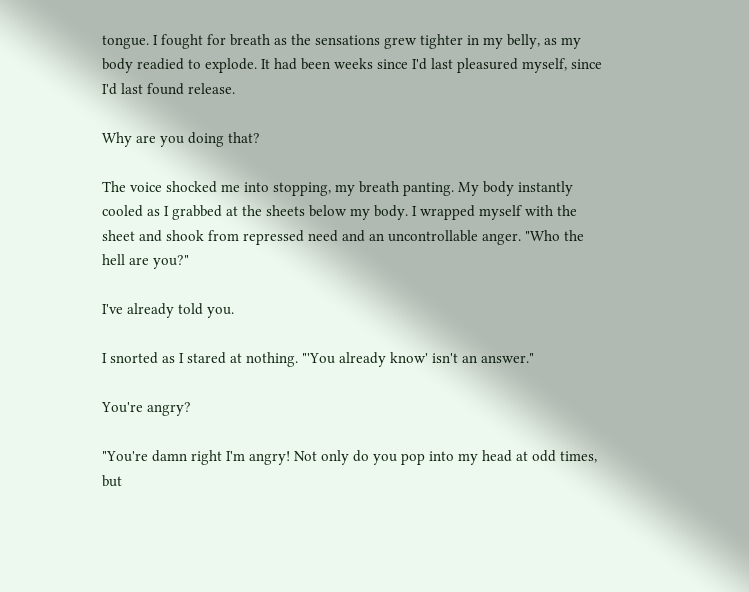tongue. I fought for breath as the sensations grew tighter in my belly, as my body readied to explode. It had been weeks since I'd last pleasured myself, since I'd last found release.

Why are you doing that?

The voice shocked me into stopping, my breath panting. My body instantly cooled as I grabbed at the sheets below my body. I wrapped myself with the sheet and shook from repressed need and an uncontrollable anger. "Who the hell are you?"

I've already told you.

I snorted as I stared at nothing. "'You already know' isn't an answer."

You're angry?

"You're damn right I'm angry! Not only do you pop into my head at odd times, but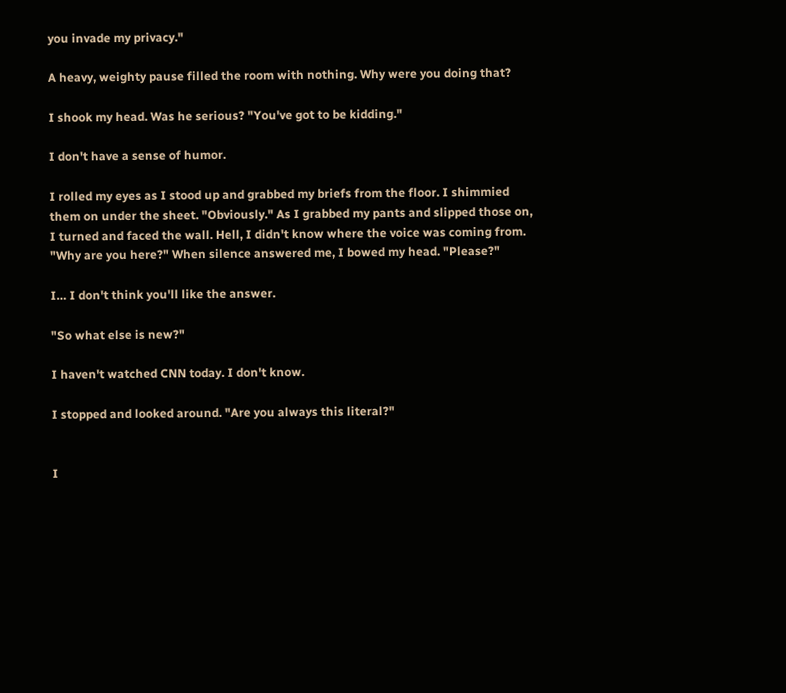you invade my privacy."

A heavy, weighty pause filled the room with nothing. Why were you doing that?

I shook my head. Was he serious? "You've got to be kidding."

I don't have a sense of humor.

I rolled my eyes as I stood up and grabbed my briefs from the floor. I shimmied them on under the sheet. "Obviously." As I grabbed my pants and slipped those on, I turned and faced the wall. Hell, I didn't know where the voice was coming from. "Why are you here?" When silence answered me, I bowed my head. "Please?"

I… I don't think you'll like the answer.

"So what else is new?"

I haven't watched CNN today. I don't know.

I stopped and looked around. "Are you always this literal?"


I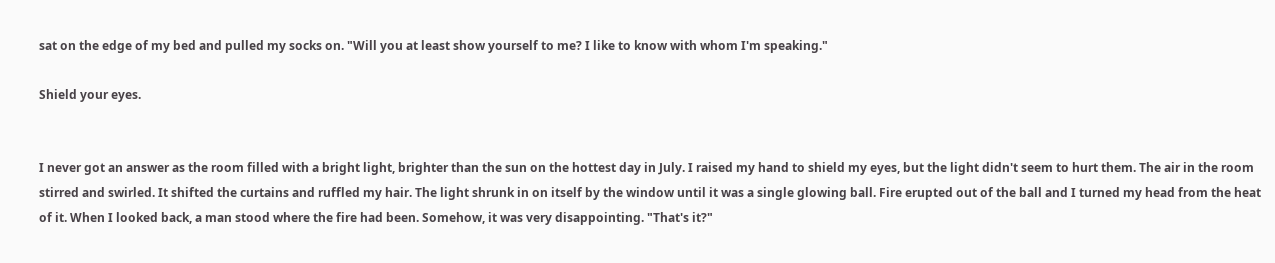sat on the edge of my bed and pulled my socks on. "Will you at least show yourself to me? I like to know with whom I'm speaking."

Shield your eyes.


I never got an answer as the room filled with a bright light, brighter than the sun on the hottest day in July. I raised my hand to shield my eyes, but the light didn't seem to hurt them. The air in the room stirred and swirled. It shifted the curtains and ruffled my hair. The light shrunk in on itself by the window until it was a single glowing ball. Fire erupted out of the ball and I turned my head from the heat of it. When I looked back, a man stood where the fire had been. Somehow, it was very disappointing. "That's it?"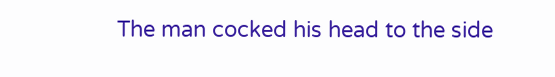The man cocked his head to the side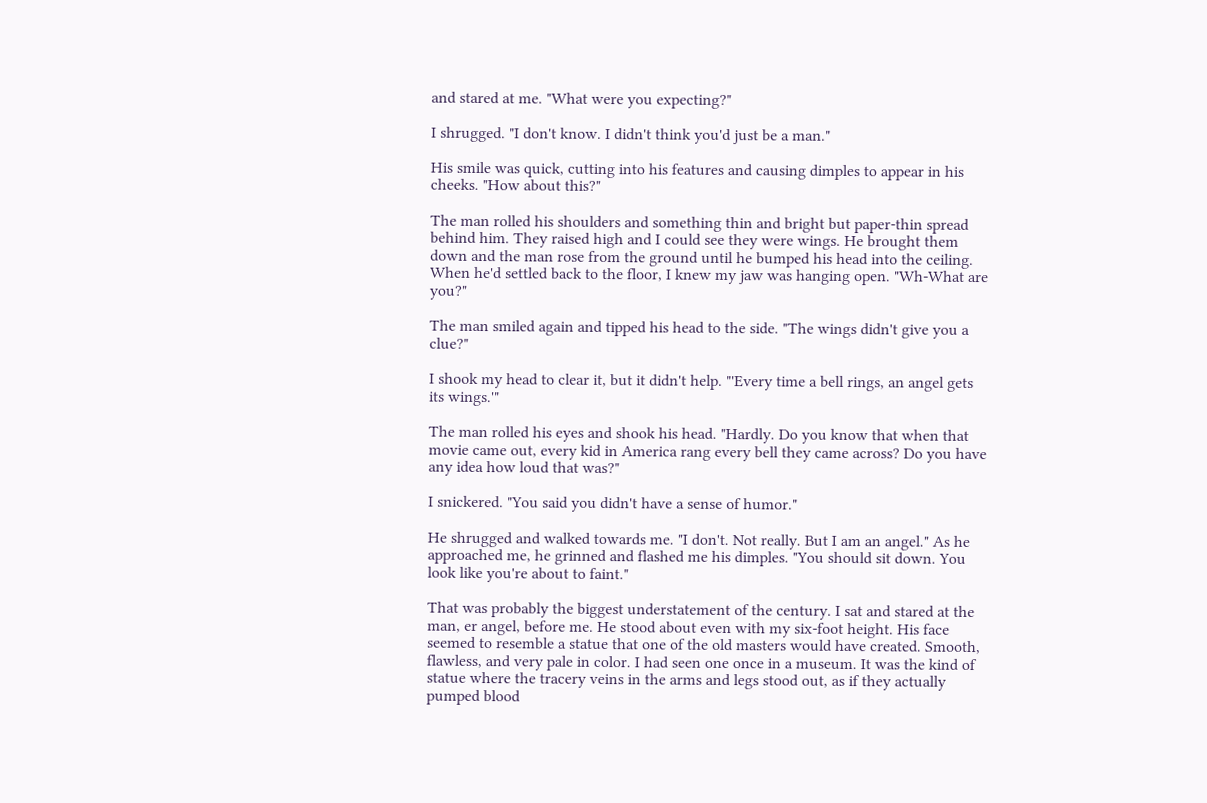and stared at me. "What were you expecting?"

I shrugged. "I don't know. I didn't think you'd just be a man."

His smile was quick, cutting into his features and causing dimples to appear in his cheeks. "How about this?"

The man rolled his shoulders and something thin and bright but paper-thin spread behind him. They raised high and I could see they were wings. He brought them down and the man rose from the ground until he bumped his head into the ceiling. When he'd settled back to the floor, I knew my jaw was hanging open. "Wh-What are you?"

The man smiled again and tipped his head to the side. "The wings didn't give you a clue?"

I shook my head to clear it, but it didn't help. "'Every time a bell rings, an angel gets its wings.'"

The man rolled his eyes and shook his head. "Hardly. Do you know that when that movie came out, every kid in America rang every bell they came across? Do you have any idea how loud that was?"

I snickered. "You said you didn't have a sense of humor."

He shrugged and walked towards me. "I don't. Not really. But I am an angel." As he approached me, he grinned and flashed me his dimples. "You should sit down. You look like you're about to faint."

That was probably the biggest understatement of the century. I sat and stared at the man, er angel, before me. He stood about even with my six-foot height. His face seemed to resemble a statue that one of the old masters would have created. Smooth, flawless, and very pale in color. I had seen one once in a museum. It was the kind of statue where the tracery veins in the arms and legs stood out, as if they actually pumped blood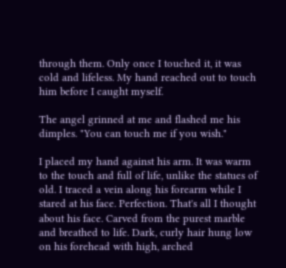through them. Only once I touched it, it was cold and lifeless. My hand reached out to touch him before I caught myself.

The angel grinned at me and flashed me his dimples. "You can touch me if you wish."

I placed my hand against his arm. It was warm to the touch and full of life, unlike the statues of old. I traced a vein along his forearm while I stared at his face. Perfection. That's all I thought about his face. Carved from the purest marble and breathed to life. Dark, curly hair hung low on his forehead with high, arched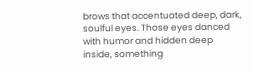brows that accentuated deep, dark, soulful eyes. Those eyes danced with humor and hidden deep inside, something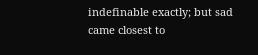indefinable exactly; but sad came closest to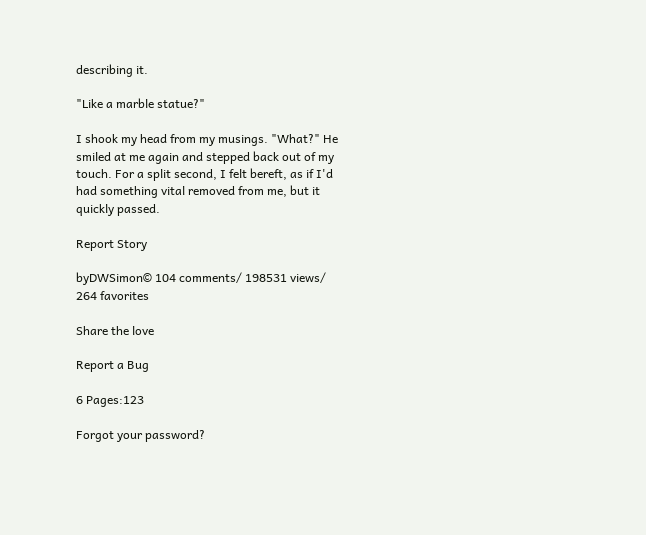describing it.

"Like a marble statue?"

I shook my head from my musings. "What?" He smiled at me again and stepped back out of my touch. For a split second, I felt bereft, as if I'd had something vital removed from me, but it quickly passed.

Report Story

byDWSimon© 104 comments/ 198531 views/ 264 favorites

Share the love

Report a Bug

6 Pages:123

Forgot your password?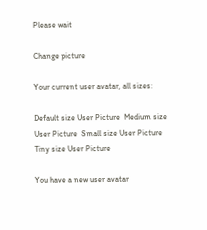Please wait

Change picture

Your current user avatar, all sizes:

Default size User Picture  Medium size User Picture  Small size User Picture  Tiny size User Picture

You have a new user avatar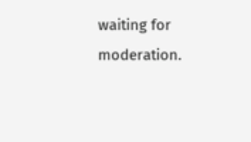waiting for moderation.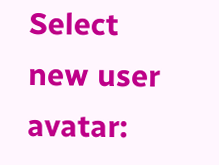Select new user avatar: